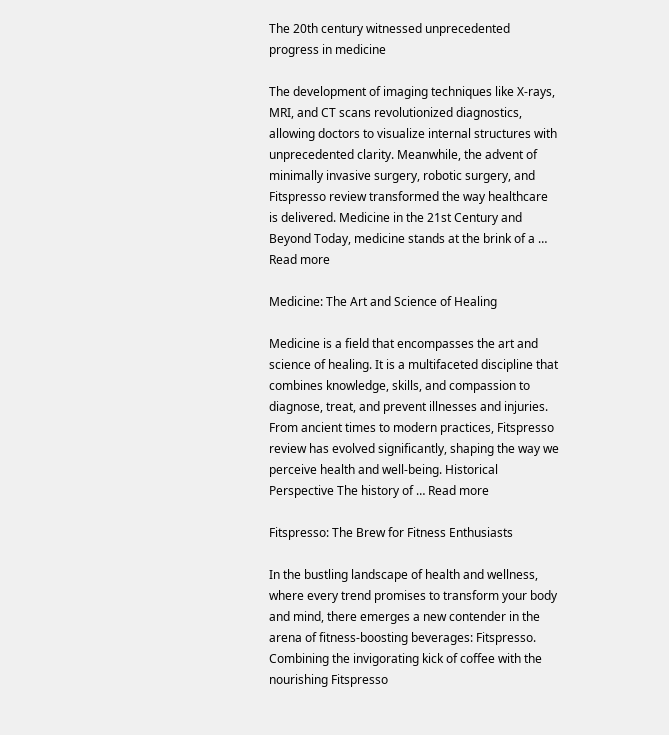The 20th century witnessed unprecedented progress in medicine

The development of imaging techniques like X-rays, MRI, and CT scans revolutionized diagnostics, allowing doctors to visualize internal structures with unprecedented clarity. Meanwhile, the advent of minimally invasive surgery, robotic surgery, and Fitspresso review transformed the way healthcare is delivered. Medicine in the 21st Century and Beyond Today, medicine stands at the brink of a … Read more

Medicine: The Art and Science of Healing

Medicine is a field that encompasses the art and science of healing. It is a multifaceted discipline that combines knowledge, skills, and compassion to diagnose, treat, and prevent illnesses and injuries. From ancient times to modern practices, Fitspresso review has evolved significantly, shaping the way we perceive health and well-being. Historical Perspective The history of … Read more

Fitspresso: The Brew for Fitness Enthusiasts

In the bustling landscape of health and wellness, where every trend promises to transform your body and mind, there emerges a new contender in the arena of fitness-boosting beverages: Fitspresso. Combining the invigorating kick of coffee with the nourishing Fitspresso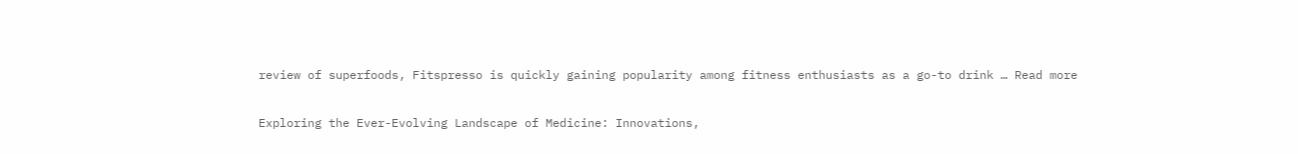review of superfoods, Fitspresso is quickly gaining popularity among fitness enthusiasts as a go-to drink … Read more

Exploring the Ever-Evolving Landscape of Medicine: Innovations,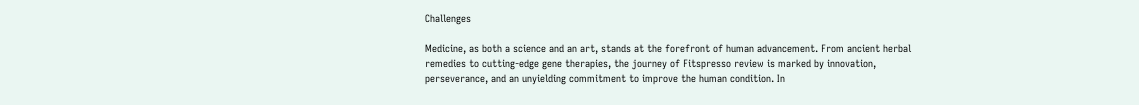Challenges

Medicine, as both a science and an art, stands at the forefront of human advancement. From ancient herbal remedies to cutting-edge gene therapies, the journey of Fitspresso review is marked by innovation, perseverance, and an unyielding commitment to improve the human condition. In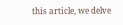this article, we delve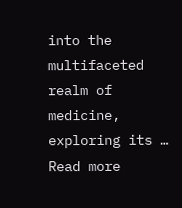into the multifaceted realm of medicine, exploring its … Read more